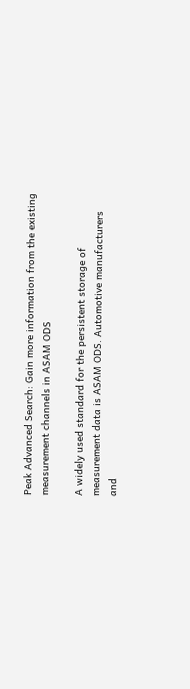Peak Advanced Search: Gain more information from the existing measurement channels in ASAM ODS

A widely used standard for the persistent storage of measurement data is ASAM ODS. Automotive manufacturers and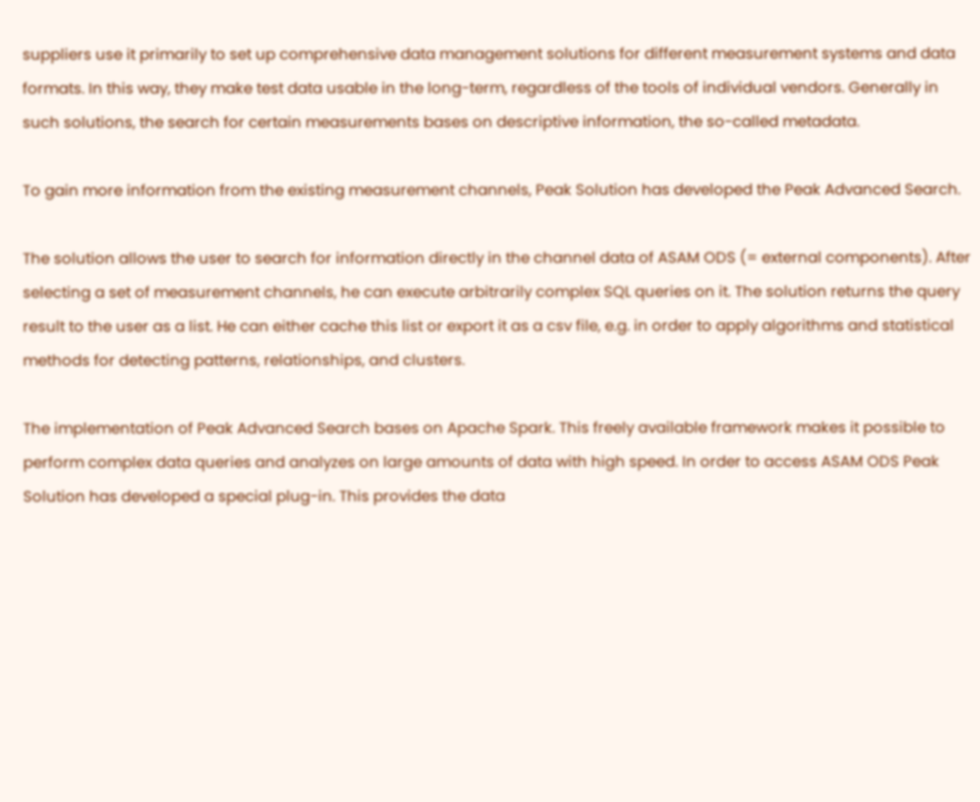suppliers use it primarily to set up comprehensive data management solutions for different measurement systems and data formats. In this way, they make test data usable in the long-term, regardless of the tools of individual vendors. Generally in such solutions, the search for certain measurements bases on descriptive information, the so-called metadata.

To gain more information from the existing measurement channels, Peak Solution has developed the Peak Advanced Search.

The solution allows the user to search for information directly in the channel data of ASAM ODS (= external components). After selecting a set of measurement channels, he can execute arbitrarily complex SQL queries on it. The solution returns the query result to the user as a list. He can either cache this list or export it as a csv file, e.g. in order to apply algorithms and statistical methods for detecting patterns, relationships, and clusters.

The implementation of Peak Advanced Search bases on Apache Spark. This freely available framework makes it possible to perform complex data queries and analyzes on large amounts of data with high speed. In order to access ASAM ODS Peak Solution has developed a special plug-in. This provides the data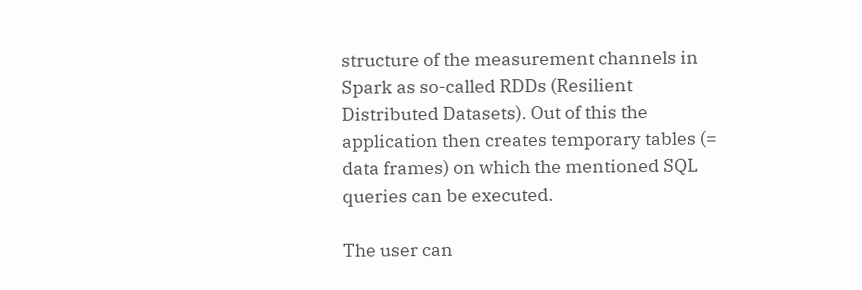structure of the measurement channels in Spark as so-called RDDs (Resilient Distributed Datasets). Out of this the application then creates temporary tables (= data frames) on which the mentioned SQL queries can be executed.

The user can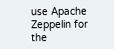use Apache Zeppelin for the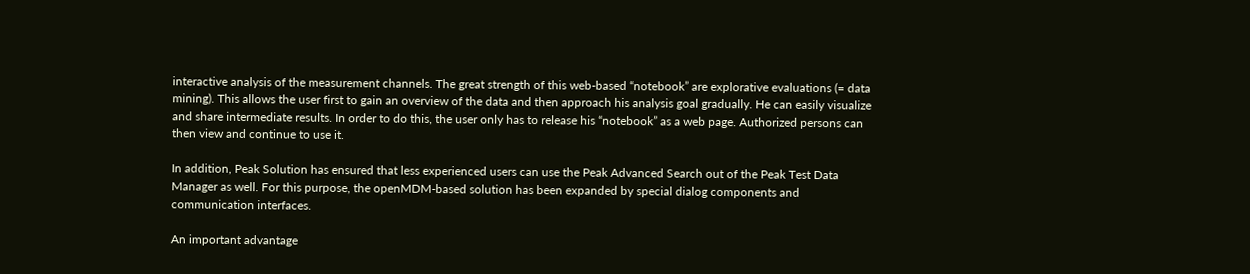interactive analysis of the measurement channels. The great strength of this web-based “notebook” are explorative evaluations (= data mining). This allows the user first to gain an overview of the data and then approach his analysis goal gradually. He can easily visualize and share intermediate results. In order to do this, the user only has to release his “notebook” as a web page. Authorized persons can then view and continue to use it.

In addition, Peak Solution has ensured that less experienced users can use the Peak Advanced Search out of the Peak Test Data Manager as well. For this purpose, the openMDM-based solution has been expanded by special dialog components and communication interfaces.

An important advantage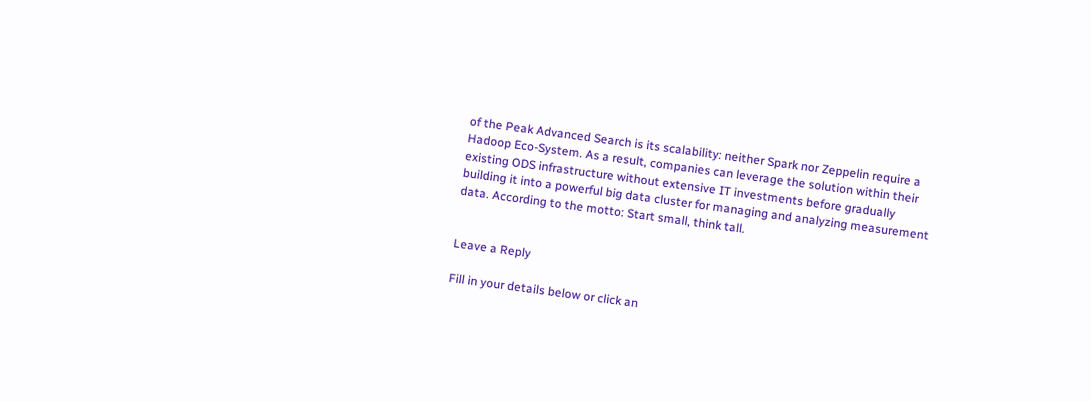of the Peak Advanced Search is its scalability: neither Spark nor Zeppelin require a Hadoop Eco-System. As a result, companies can leverage the solution within their existing ODS infrastructure without extensive IT investments before gradually building it into a powerful big data cluster for managing and analyzing measurement data. According to the motto: Start small, think tall.


Leave a Reply

Fill in your details below or click an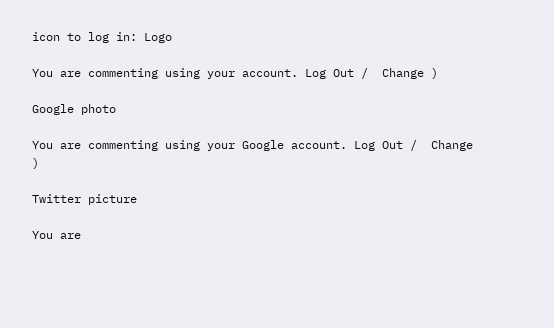icon to log in: Logo

You are commenting using your account. Log Out /  Change )

Google photo

You are commenting using your Google account. Log Out /  Change )

Twitter picture

You are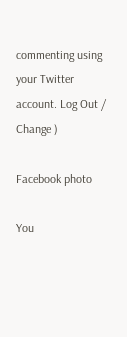commenting using your Twitter account. Log Out /  Change )

Facebook photo

You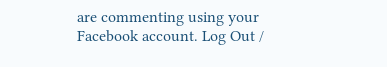are commenting using your Facebook account. Log Out /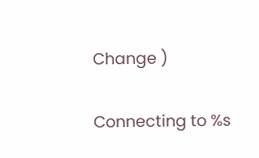Change )

Connecting to %s